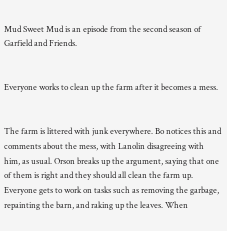Mud Sweet Mud is an episode from the second season of Garfield and Friends.


Everyone works to clean up the farm after it becomes a mess.


The farm is littered with junk everywhere. Bo notices this and comments about the mess, with Lanolin disagreeing with him, as usual. Orson breaks up the argument, saying that one of them is right and they should all clean the farm up. Everyone gets to work on tasks such as removing the garbage, repainting the barn, and raking up the leaves. When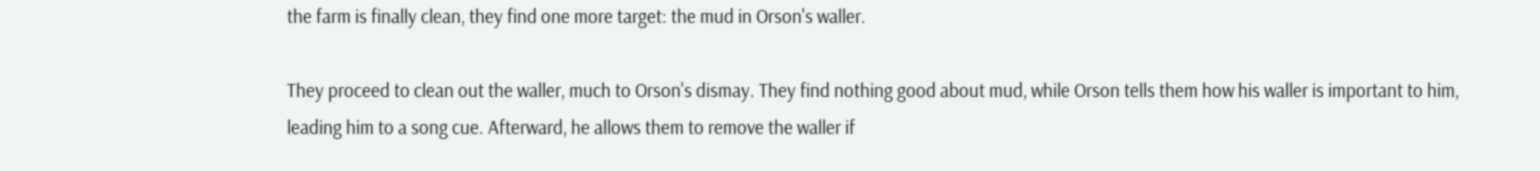the farm is finally clean, they find one more target: the mud in Orson's waller.

They proceed to clean out the waller, much to Orson's dismay. They find nothing good about mud, while Orson tells them how his waller is important to him, leading him to a song cue. Afterward, he allows them to remove the waller if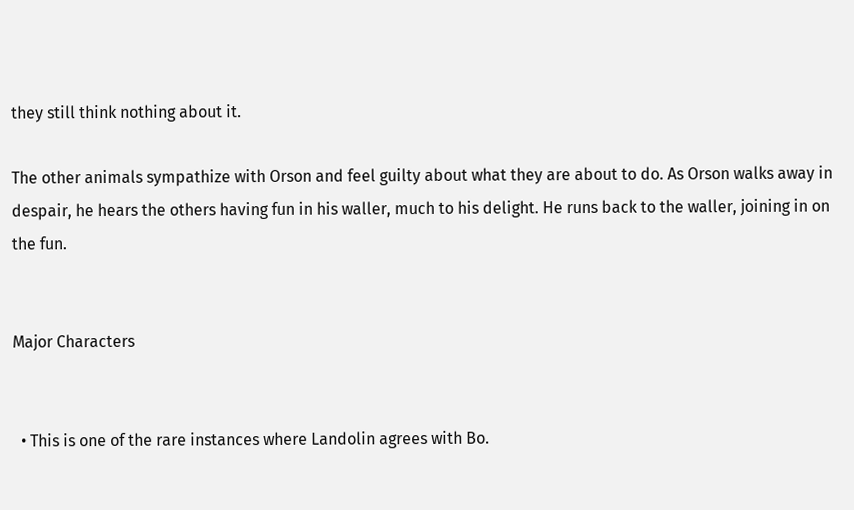they still think nothing about it.

The other animals sympathize with Orson and feel guilty about what they are about to do. As Orson walks away in despair, he hears the others having fun in his waller, much to his delight. He runs back to the waller, joining in on the fun.


Major Characters


  • This is one of the rare instances where Landolin agrees with Bo.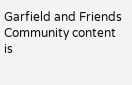Garfield and Friends
Community content is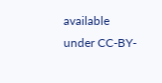available under CC-BY-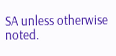SA unless otherwise noted.